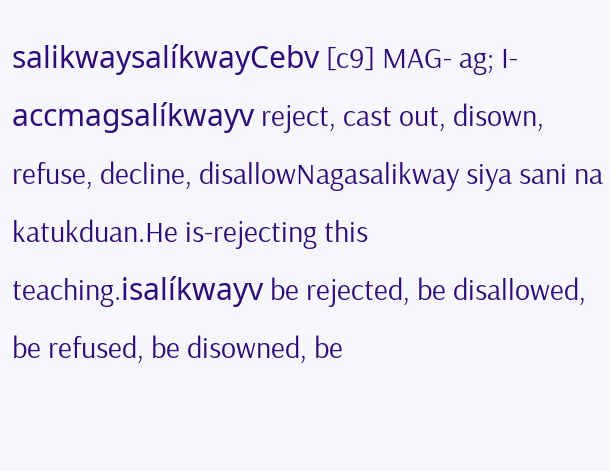salikwaysalíkwayCebv [c9] MAG- ag; I- accmagsalíkwayv reject, cast out, disown, refuse, decline, disallowNagasalikway siya sani na katukduan.He is-rejecting this teaching.isalíkwayv be rejected, be disallowed, be refused, be disowned, be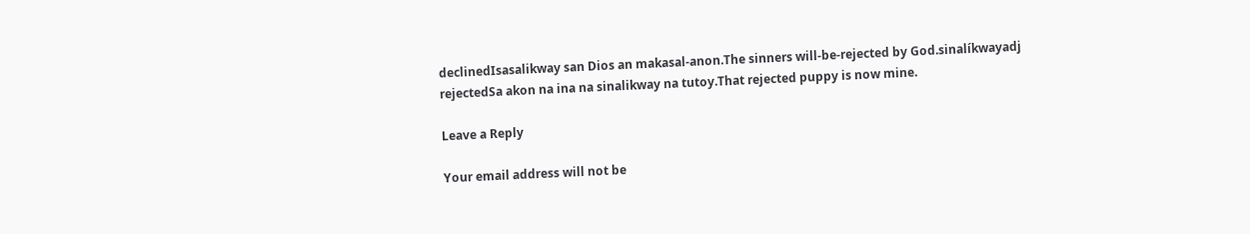declinedIsasalikway san Dios an makasal-anon.The sinners will-be-rejected by God.sinalíkwayadj rejectedSa akon na ina na sinalikway na tutoy.That rejected puppy is now mine.

Leave a Reply

Your email address will not be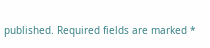published. Required fields are marked *